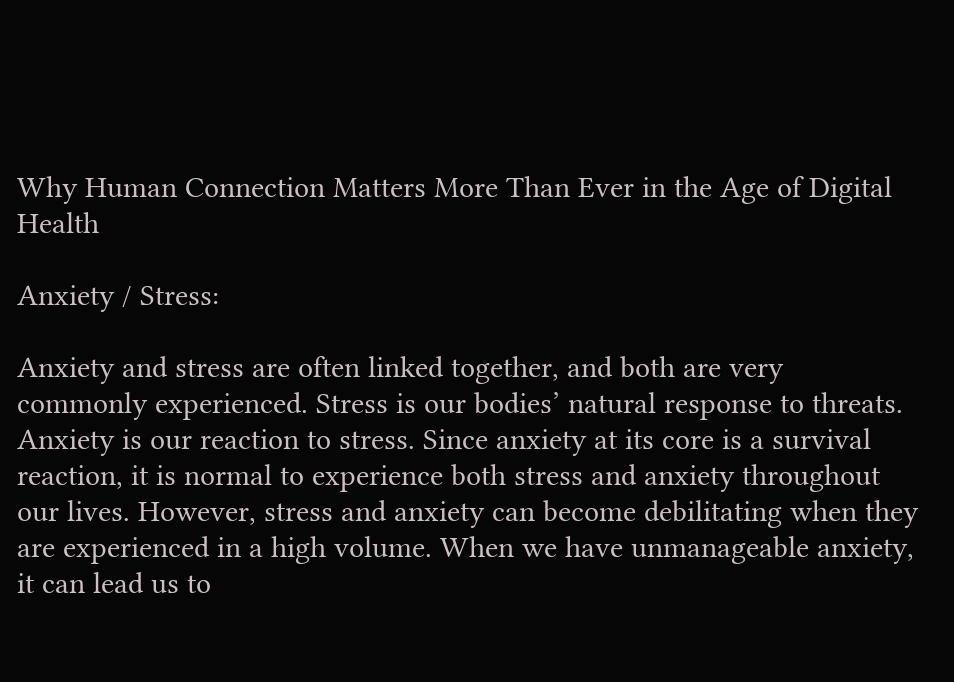Why Human Connection Matters More Than Ever in the Age of Digital Health

Anxiety / Stress:

Anxiety and stress are often linked together, and both are very commonly experienced. Stress is our bodies’ natural response to threats. Anxiety is our reaction to stress. Since anxiety at its core is a survival reaction, it is normal to experience both stress and anxiety throughout our lives. However, stress and anxiety can become debilitating when they are experienced in a high volume. When we have unmanageable anxiety, it can lead us to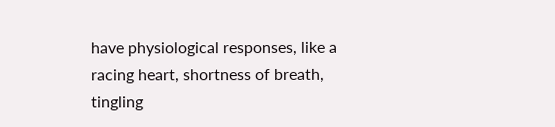have physiological responses, like a racing heart, shortness of breath, tingling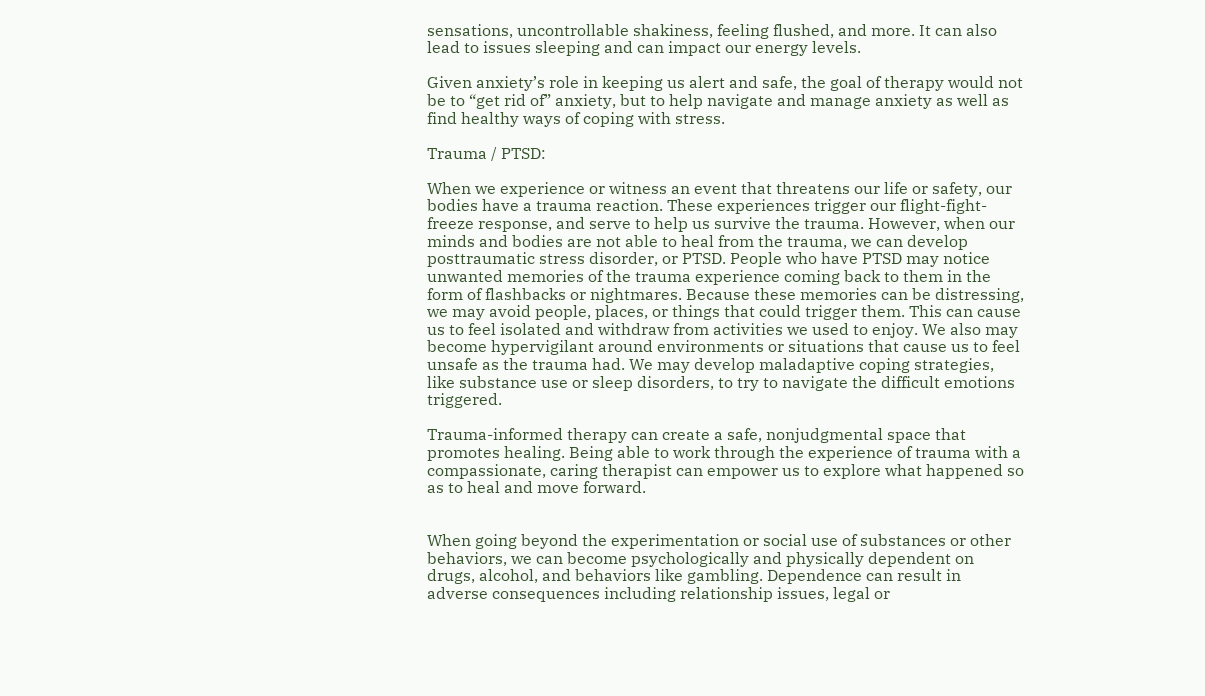sensations, uncontrollable shakiness, feeling flushed, and more. It can also lead to issues sleeping and can impact our energy levels.

Given anxiety’s role in keeping us alert and safe, the goal of therapy would not be to “get rid of” anxiety, but to help navigate and manage anxiety as well as find healthy ways of coping with stress.

Trauma / PTSD:

When we experience or witness an event that threatens our life or safety, our bodies have a trauma reaction. These experiences trigger our flight-fight-freeze response, and serve to help us survive the trauma. However, when our minds and bodies are not able to heal from the trauma, we can develop posttraumatic stress disorder, or PTSD. People who have PTSD may notice unwanted memories of the trauma experience coming back to them in the form of flashbacks or nightmares. Because these memories can be distressing, we may avoid people, places, or things that could trigger them. This can cause us to feel isolated and withdraw from activities we used to enjoy. We also may become hypervigilant around environments or situations that cause us to feel unsafe as the trauma had. We may develop maladaptive coping strategies, like substance use or sleep disorders, to try to navigate the difficult emotions triggered.

Trauma-informed therapy can create a safe, nonjudgmental space that promotes healing. Being able to work through the experience of trauma with a compassionate, caring therapist can empower us to explore what happened so as to heal and move forward.


When going beyond the experimentation or social use of substances or other behaviors, we can become psychologically and physically dependent on drugs, alcohol, and behaviors like gambling. Dependence can result in adverse consequences including relationship issues, legal or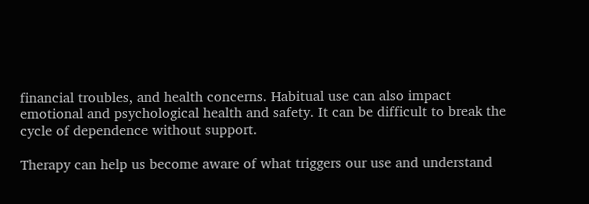financial troubles, and health concerns. Habitual use can also impact emotional and psychological health and safety. It can be difficult to break the cycle of dependence without support.

Therapy can help us become aware of what triggers our use and understand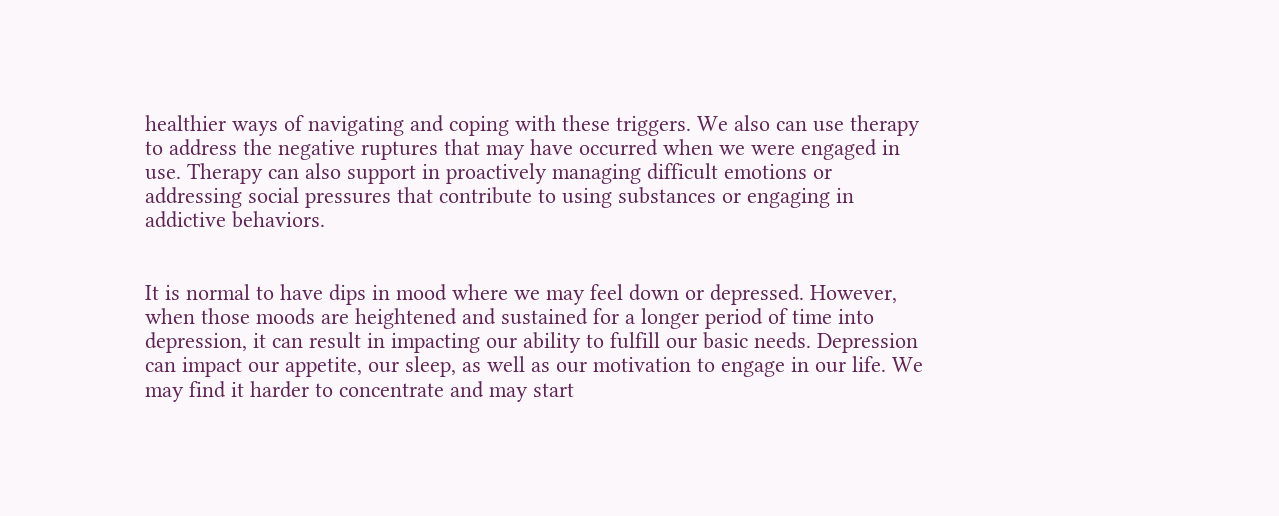healthier ways of navigating and coping with these triggers. We also can use therapy to address the negative ruptures that may have occurred when we were engaged in use. Therapy can also support in proactively managing difficult emotions or addressing social pressures that contribute to using substances or engaging in addictive behaviors.


It is normal to have dips in mood where we may feel down or depressed. However, when those moods are heightened and sustained for a longer period of time into depression, it can result in impacting our ability to fulfill our basic needs. Depression can impact our appetite, our sleep, as well as our motivation to engage in our life. We may find it harder to concentrate and may start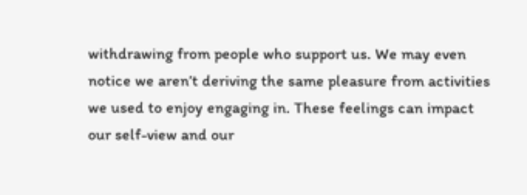withdrawing from people who support us. We may even notice we aren’t deriving the same pleasure from activities we used to enjoy engaging in. These feelings can impact our self-view and our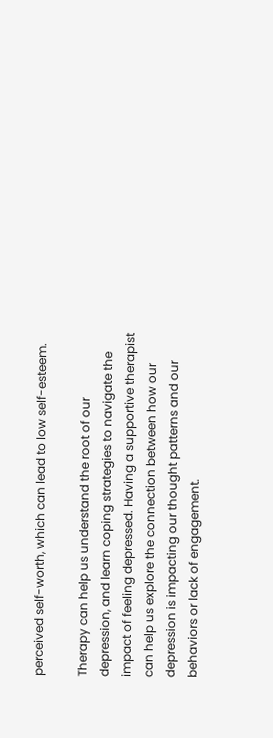perceived self-worth, which can lead to low self-esteem.

Therapy can help us understand the root of our depression, and learn coping strategies to navigate the impact of feeling depressed. Having a supportive therapist can help us explore the connection between how our depression is impacting our thought patterns and our behaviors or lack of engagement.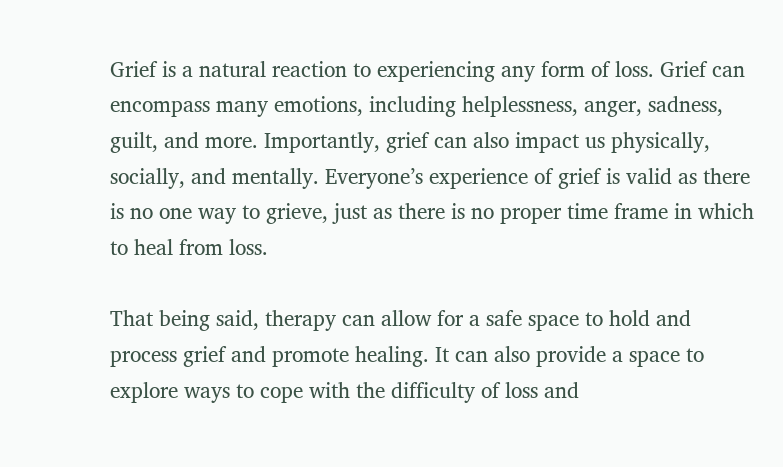Grief is a natural reaction to experiencing any form of loss. Grief can encompass many emotions, including helplessness, anger, sadness, guilt, and more. Importantly, grief can also impact us physically, socially, and mentally. Everyone’s experience of grief is valid as there is no one way to grieve, just as there is no proper time frame in which to heal from loss.

That being said, therapy can allow for a safe space to hold and process grief and promote healing. It can also provide a space to explore ways to cope with the difficulty of loss and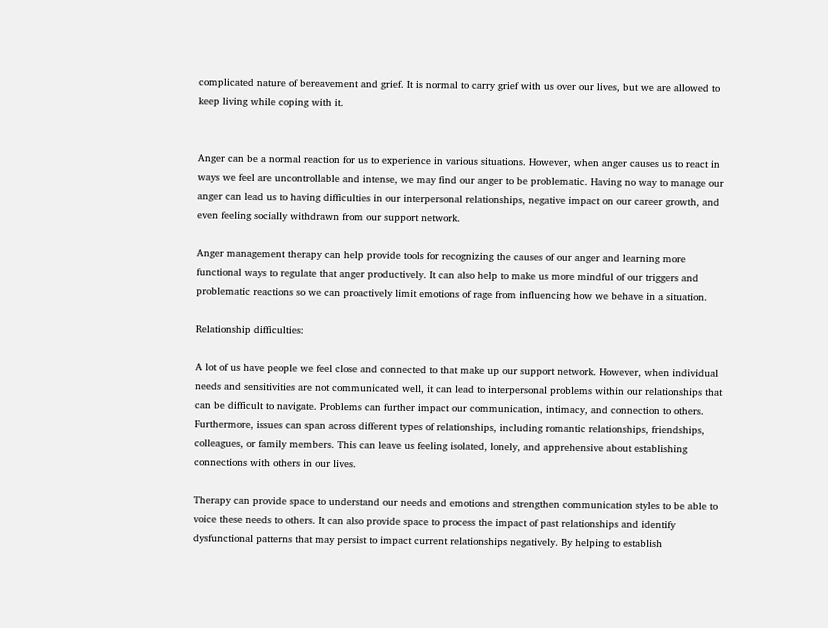complicated nature of bereavement and grief. It is normal to carry grief with us over our lives, but we are allowed to keep living while coping with it.


Anger can be a normal reaction for us to experience in various situations. However, when anger causes us to react in ways we feel are uncontrollable and intense, we may find our anger to be problematic. Having no way to manage our anger can lead us to having difficulties in our interpersonal relationships, negative impact on our career growth, and even feeling socially withdrawn from our support network.

Anger management therapy can help provide tools for recognizing the causes of our anger and learning more functional ways to regulate that anger productively. It can also help to make us more mindful of our triggers and problematic reactions so we can proactively limit emotions of rage from influencing how we behave in a situation.

Relationship difficulties:

A lot of us have people we feel close and connected to that make up our support network. However, when individual needs and sensitivities are not communicated well, it can lead to interpersonal problems within our relationships that can be difficult to navigate. Problems can further impact our communication, intimacy, and connection to others. Furthermore, issues can span across different types of relationships, including romantic relationships, friendships, colleagues, or family members. This can leave us feeling isolated, lonely, and apprehensive about establishing connections with others in our lives.

Therapy can provide space to understand our needs and emotions and strengthen communication styles to be able to voice these needs to others. It can also provide space to process the impact of past relationships and identify dysfunctional patterns that may persist to impact current relationships negatively. By helping to establish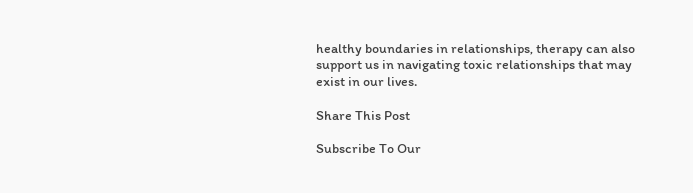healthy boundaries in relationships, therapy can also support us in navigating toxic relationships that may exist in our lives.

Share This Post

Subscribe To Our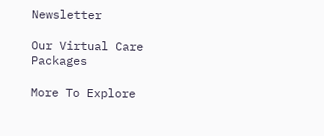Newsletter

Our Virtual Care Packages

More To Explore